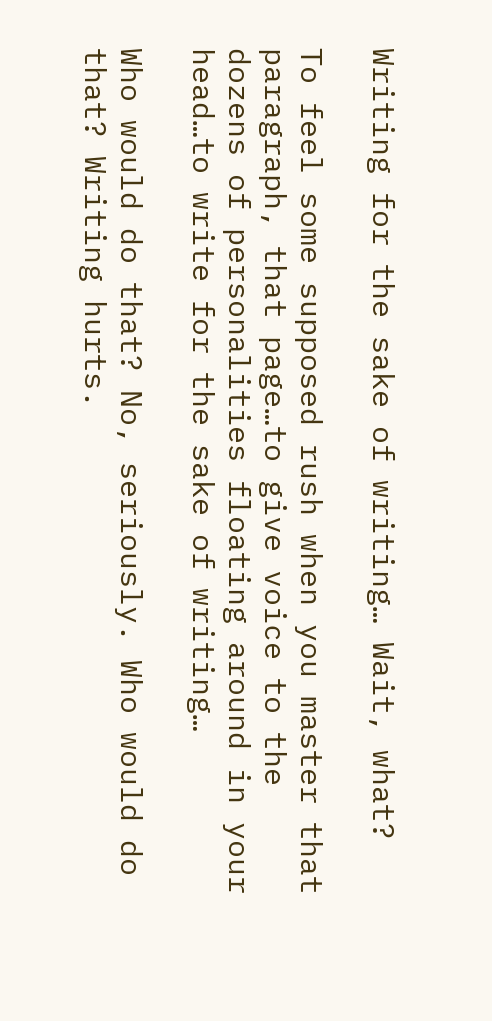Writing for the sake of writing… Wait, what?

To feel some supposed rush when you master that paragraph, that page…to give voice to the dozens of personalities floating around in your head…to write for the sake of writing…

Who would do that? No, seriously. Who would do that? Writing hurts.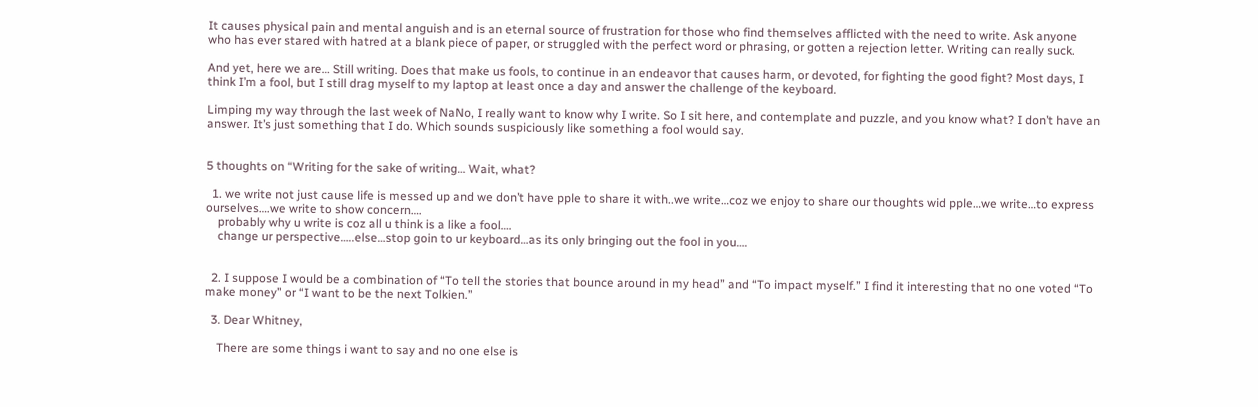It causes physical pain and mental anguish and is an eternal source of frustration for those who find themselves afflicted with the need to write. Ask anyone who has ever stared with hatred at a blank piece of paper, or struggled with the perfect word or phrasing, or gotten a rejection letter. Writing can really suck.

And yet, here we are… Still writing. Does that make us fools, to continue in an endeavor that causes harm, or devoted, for fighting the good fight? Most days, I think I’m a fool, but I still drag myself to my laptop at least once a day and answer the challenge of the keyboard.

Limping my way through the last week of NaNo, I really want to know why I write. So I sit here, and contemplate and puzzle, and you know what? I don’t have an answer. It’s just something that I do. Which sounds suspiciously like something a fool would say.


5 thoughts on “Writing for the sake of writing… Wait, what?

  1. we write not just cause life is messed up and we don’t have pple to share it with..we write…coz we enjoy to share our thoughts wid pple…we write…to express ourselves….we write to show concern….
    probably why u write is coz all u think is a like a fool….
    change ur perspective…..else…stop goin to ur keyboard…as its only bringing out the fool in you….


  2. I suppose I would be a combination of “To tell the stories that bounce around in my head” and “To impact myself.” I find it interesting that no one voted “To make money” or “I want to be the next Tolkien.”

  3. Dear Whitney,

    There are some things i want to say and no one else is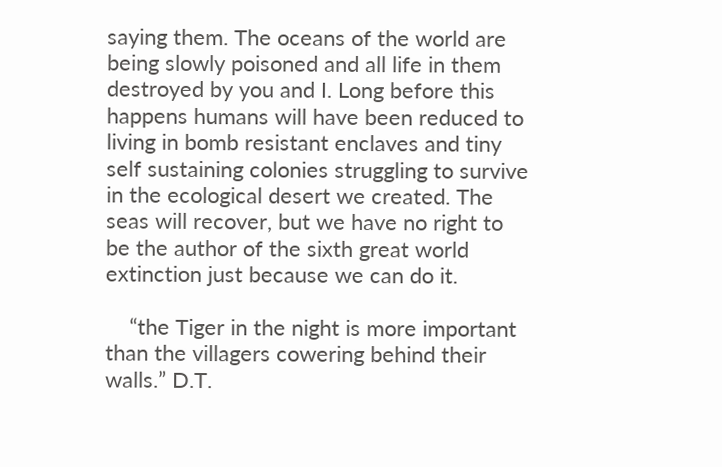saying them. The oceans of the world are being slowly poisoned and all life in them destroyed by you and I. Long before this happens humans will have been reduced to living in bomb resistant enclaves and tiny self sustaining colonies struggling to survive in the ecological desert we created. The seas will recover, but we have no right to be the author of the sixth great world extinction just because we can do it.

    “the Tiger in the night is more important than the villagers cowering behind their walls.” D.T.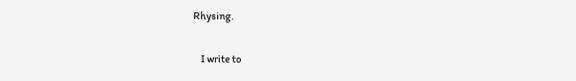Rhysing.

    I write to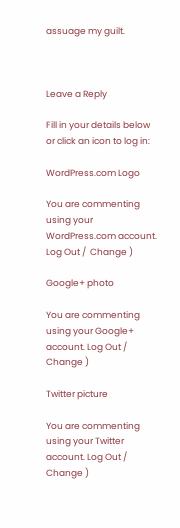assuage my guilt.



Leave a Reply

Fill in your details below or click an icon to log in:

WordPress.com Logo

You are commenting using your WordPress.com account. Log Out /  Change )

Google+ photo

You are commenting using your Google+ account. Log Out /  Change )

Twitter picture

You are commenting using your Twitter account. Log Out /  Change )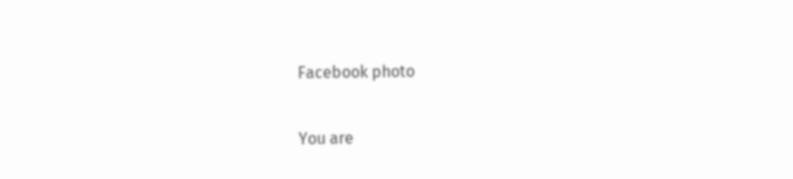Facebook photo

You are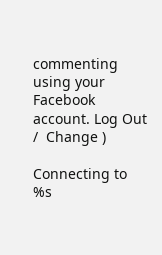commenting using your Facebook account. Log Out /  Change )

Connecting to %s